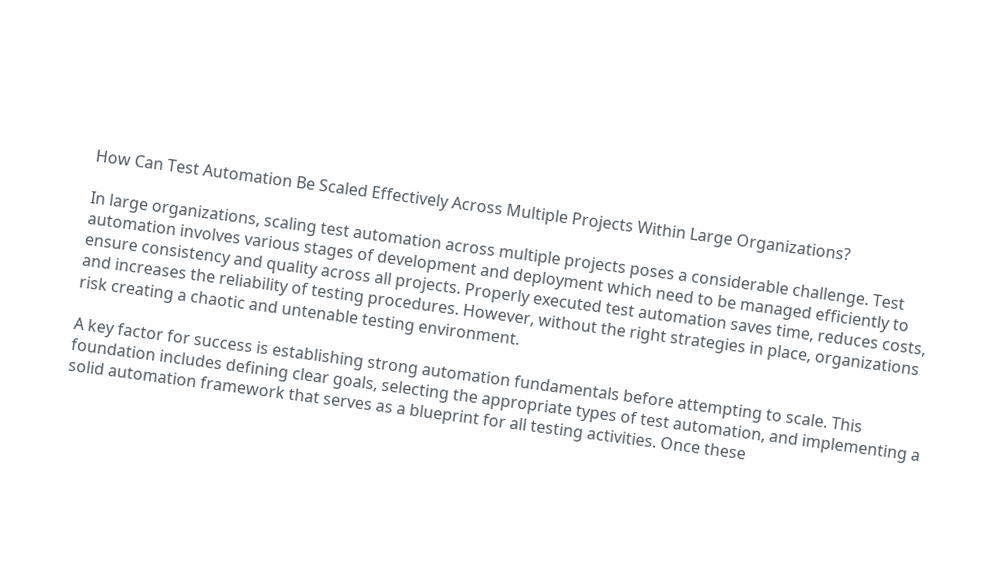How Can Test Automation Be Scaled Effectively Across Multiple Projects Within Large Organizations?

In large organizations, scaling test automation across multiple projects poses a considerable challenge. Test automation involves various stages of development and deployment which need to be managed efficiently to ensure consistency and quality across all projects. Properly executed test automation saves time, reduces costs, and increases the reliability of testing procedures. However, without the right strategies in place, organizations risk creating a chaotic and untenable testing environment.

A key factor for success is establishing strong automation fundamentals before attempting to scale. This foundation includes defining clear goals, selecting the appropriate types of test automation, and implementing a solid automation framework that serves as a blueprint for all testing activities. Once these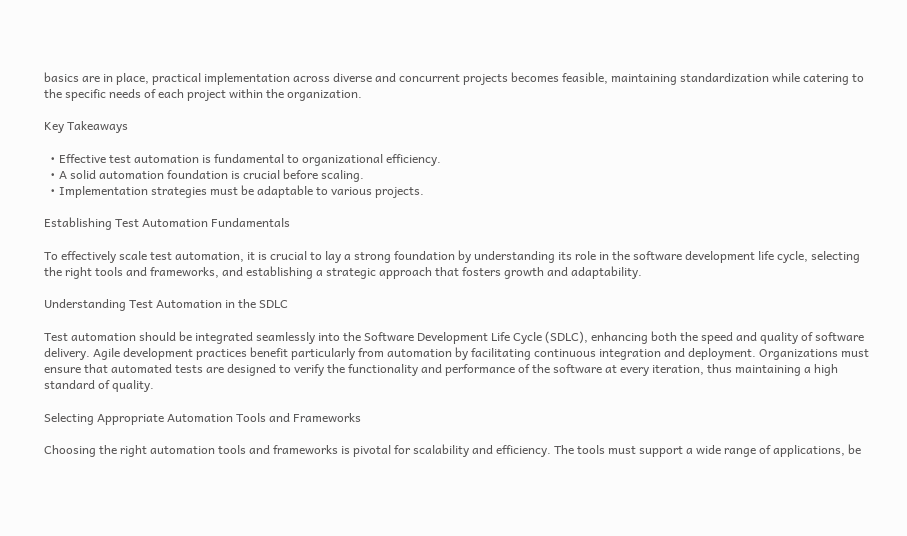basics are in place, practical implementation across diverse and concurrent projects becomes feasible, maintaining standardization while catering to the specific needs of each project within the organization.

Key Takeaways

  • Effective test automation is fundamental to organizational efficiency.
  • A solid automation foundation is crucial before scaling.
  • Implementation strategies must be adaptable to various projects.

Establishing Test Automation Fundamentals

To effectively scale test automation, it is crucial to lay a strong foundation by understanding its role in the software development life cycle, selecting the right tools and frameworks, and establishing a strategic approach that fosters growth and adaptability.

Understanding Test Automation in the SDLC

Test automation should be integrated seamlessly into the Software Development Life Cycle (SDLC), enhancing both the speed and quality of software delivery. Agile development practices benefit particularly from automation by facilitating continuous integration and deployment. Organizations must ensure that automated tests are designed to verify the functionality and performance of the software at every iteration, thus maintaining a high standard of quality.

Selecting Appropriate Automation Tools and Frameworks

Choosing the right automation tools and frameworks is pivotal for scalability and efficiency. The tools must support a wide range of applications, be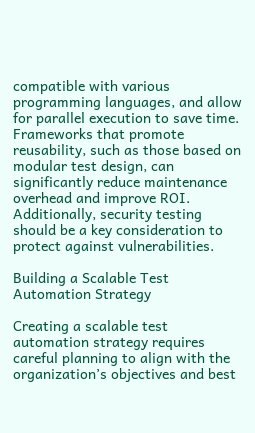compatible with various programming languages, and allow for parallel execution to save time. Frameworks that promote reusability, such as those based on modular test design, can significantly reduce maintenance overhead and improve ROI. Additionally, security testing should be a key consideration to protect against vulnerabilities.

Building a Scalable Test Automation Strategy

Creating a scalable test automation strategy requires careful planning to align with the organization’s objectives and best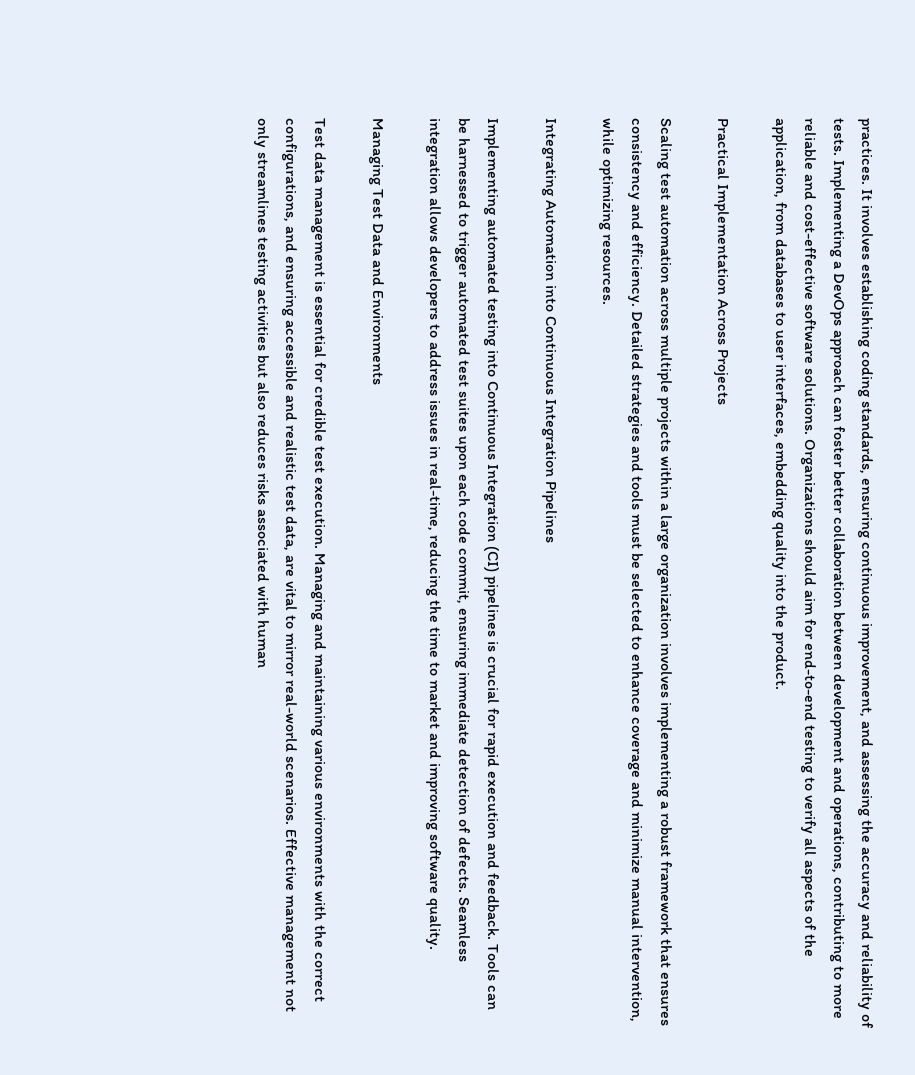practices. It involves establishing coding standards, ensuring continuous improvement, and assessing the accuracy and reliability of tests. Implementing a DevOps approach can foster better collaboration between development and operations, contributing to more reliable and cost-effective software solutions. Organizations should aim for end-to-end testing to verify all aspects of the application, from databases to user interfaces, embedding quality into the product.

Practical Implementation Across Projects

Scaling test automation across multiple projects within a large organization involves implementing a robust framework that ensures consistency and efficiency. Detailed strategies and tools must be selected to enhance coverage and minimize manual intervention, while optimizing resources.

Integrating Automation into Continuous Integration Pipelines

Implementing automated testing into Continuous Integration (CI) pipelines is crucial for rapid execution and feedback. Tools can be harnessed to trigger automated test suites upon each code commit, ensuring immediate detection of defects. Seamless integration allows developers to address issues in real-time, reducing the time to market and improving software quality.

Managing Test Data and Environments

Test data management is essential for credible test execution. Managing and maintaining various environments with the correct configurations, and ensuring accessible and realistic test data, are vital to mirror real-world scenarios. Effective management not only streamlines testing activities but also reduces risks associated with human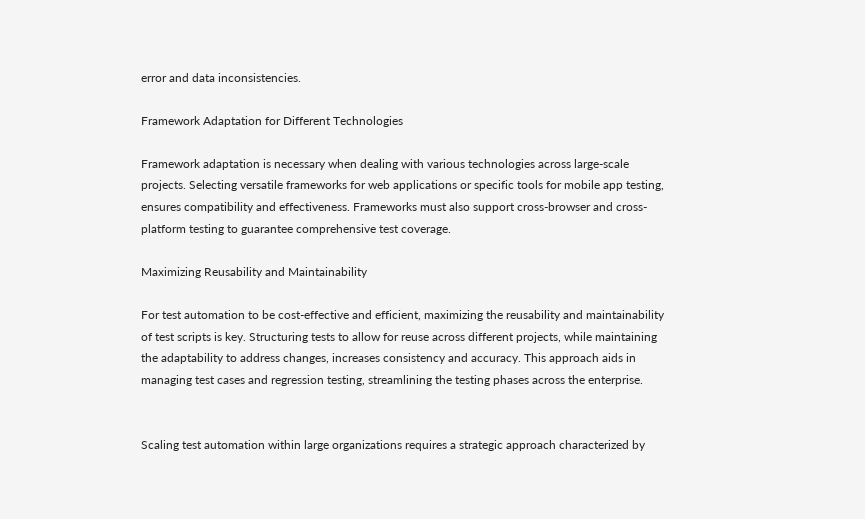error and data inconsistencies.

Framework Adaptation for Different Technologies

Framework adaptation is necessary when dealing with various technologies across large-scale projects. Selecting versatile frameworks for web applications or specific tools for mobile app testing, ensures compatibility and effectiveness. Frameworks must also support cross-browser and cross-platform testing to guarantee comprehensive test coverage.

Maximizing Reusability and Maintainability

For test automation to be cost-effective and efficient, maximizing the reusability and maintainability of test scripts is key. Structuring tests to allow for reuse across different projects, while maintaining the adaptability to address changes, increases consistency and accuracy. This approach aids in managing test cases and regression testing, streamlining the testing phases across the enterprise.


Scaling test automation within large organizations requires a strategic approach characterized by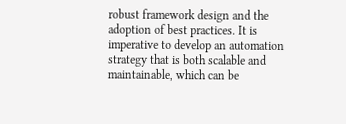robust framework design and the adoption of best practices. It is imperative to develop an automation strategy that is both scalable and maintainable, which can be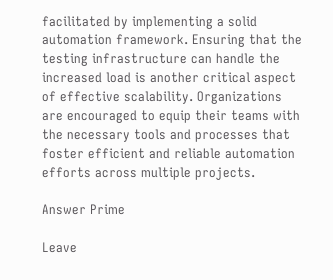facilitated by implementing a solid automation framework. Ensuring that the testing infrastructure can handle the increased load is another critical aspect of effective scalability. Organizations are encouraged to equip their teams with the necessary tools and processes that foster efficient and reliable automation efforts across multiple projects.

Answer Prime

Leave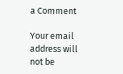a Comment

Your email address will not be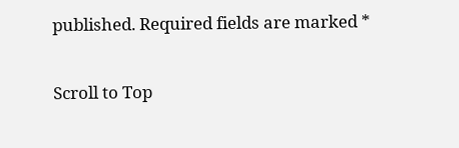published. Required fields are marked *

Scroll to Top